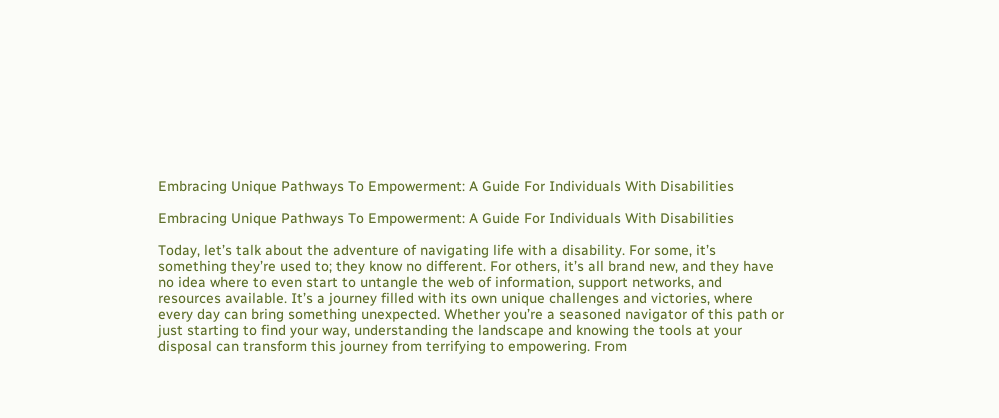Embracing Unique Pathways To Empowerment: A Guide For Individuals With Disabilities

Embracing Unique Pathways To Empowerment: A Guide For Individuals With Disabilities

Today, let’s talk about the adventure of navigating life with a disability. For some, it’s something they’re used to; they know no different. For others, it’s all brand new, and they have no idea where to even start to untangle the web of information, support networks, and resources available. It’s a journey filled with its own unique challenges and victories, where every day can bring something unexpected. Whether you’re a seasoned navigator of this path or just starting to find your way, understanding the landscape and knowing the tools at your disposal can transform this journey from terrifying to empowering. From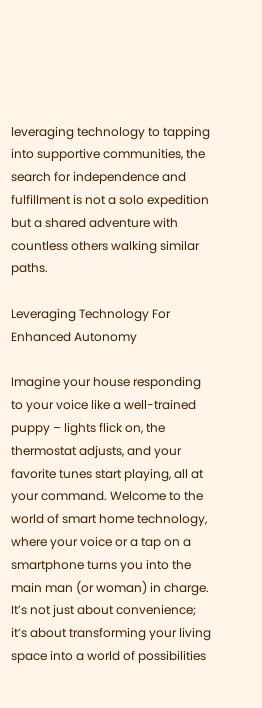leveraging technology to tapping into supportive communities, the search for independence and fulfillment is not a solo expedition but a shared adventure with countless others walking similar paths.

Leveraging Technology For Enhanced Autonomy

Imagine your house responding to your voice like a well-trained puppy – lights flick on, the thermostat adjusts, and your favorite tunes start playing, all at your command. Welcome to the world of smart home technology, where your voice or a tap on a smartphone turns you into the main man (or woman) in charge. It’s not just about convenience; it’s about transforming your living space into a world of possibilities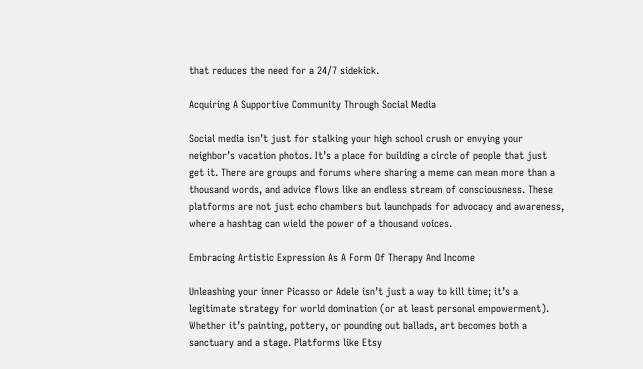that reduces the need for a 24/7 sidekick.

Acquiring A Supportive Community Through Social Media

Social media isn’t just for stalking your high school crush or envying your neighbor’s vacation photos. It’s a place for building a circle of people that just get it. There are groups and forums where sharing a meme can mean more than a thousand words, and advice flows like an endless stream of consciousness. These platforms are not just echo chambers but launchpads for advocacy and awareness, where a hashtag can wield the power of a thousand voices.

Embracing Artistic Expression As A Form Of Therapy And Income

Unleashing your inner Picasso or Adele isn’t just a way to kill time; it’s a legitimate strategy for world domination (or at least personal empowerment). Whether it’s painting, pottery, or pounding out ballads, art becomes both a sanctuary and a stage. Platforms like Etsy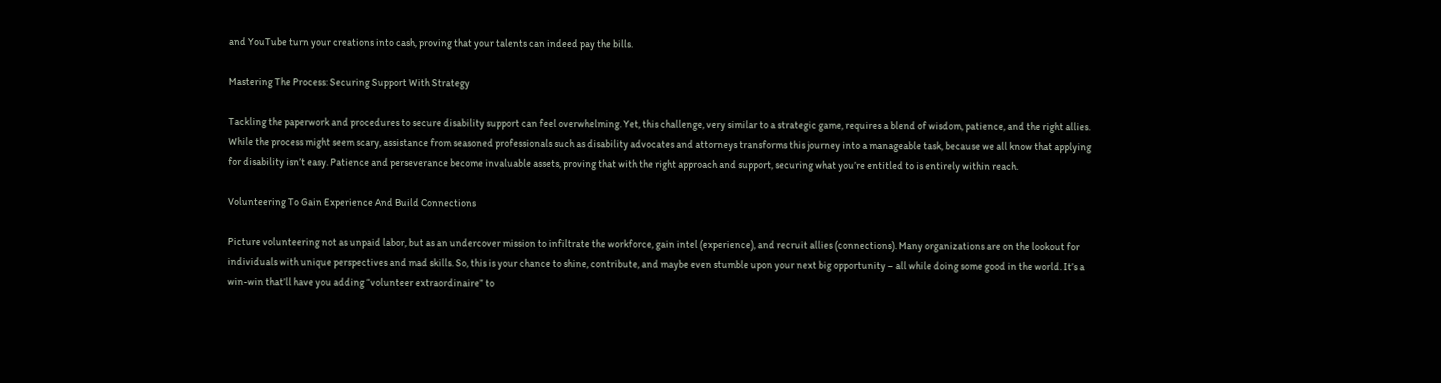and YouTube turn your creations into cash, proving that your talents can indeed pay the bills.

Mastering The Process: Securing Support With Strategy

Tackling the paperwork and procedures to secure disability support can feel overwhelming. Yet, this challenge, very similar to a strategic game, requires a blend of wisdom, patience, and the right allies. While the process might seem scary, assistance from seasoned professionals such as disability advocates and attorneys transforms this journey into a manageable task, because we all know that applying for disability isn’t easy. Patience and perseverance become invaluable assets, proving that with the right approach and support, securing what you’re entitled to is entirely within reach.

Volunteering To Gain Experience And Build Connections

Picture volunteering not as unpaid labor, but as an undercover mission to infiltrate the workforce, gain intel (experience), and recruit allies (connections). Many organizations are on the lookout for individuals with unique perspectives and mad skills. So, this is your chance to shine, contribute, and maybe even stumble upon your next big opportunity – all while doing some good in the world. It’s a win-win that’ll have you adding “volunteer extraordinaire” to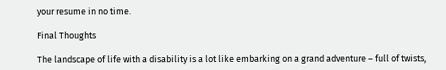your resume in no time.

Final Thoughts

The landscape of life with a disability is a lot like embarking on a grand adventure – full of twists,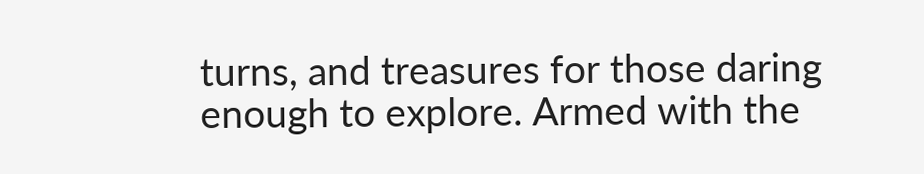turns, and treasures for those daring enough to explore. Armed with the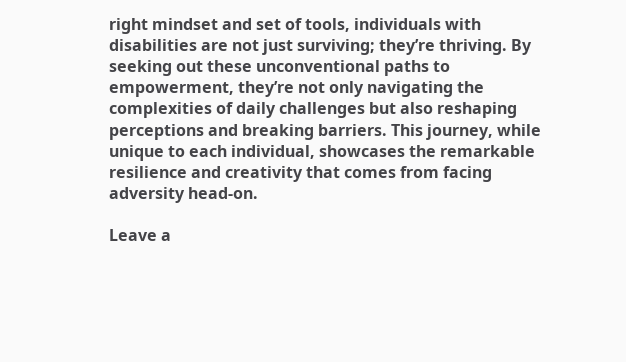right mindset and set of tools, individuals with disabilities are not just surviving; they’re thriving. By seeking out these unconventional paths to empowerment, they’re not only navigating the complexities of daily challenges but also reshaping perceptions and breaking barriers. This journey, while unique to each individual, showcases the remarkable resilience and creativity that comes from facing adversity head-on.

Leave a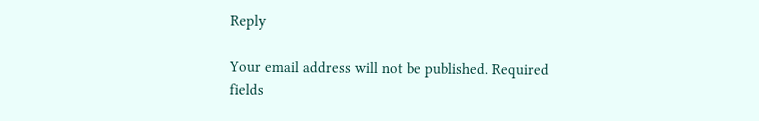Reply

Your email address will not be published. Required fields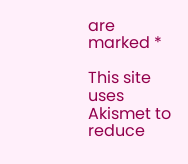are marked *

This site uses Akismet to reduce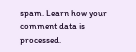spam. Learn how your comment data is processed.